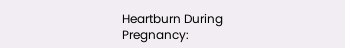Heartburn During Pregnancy: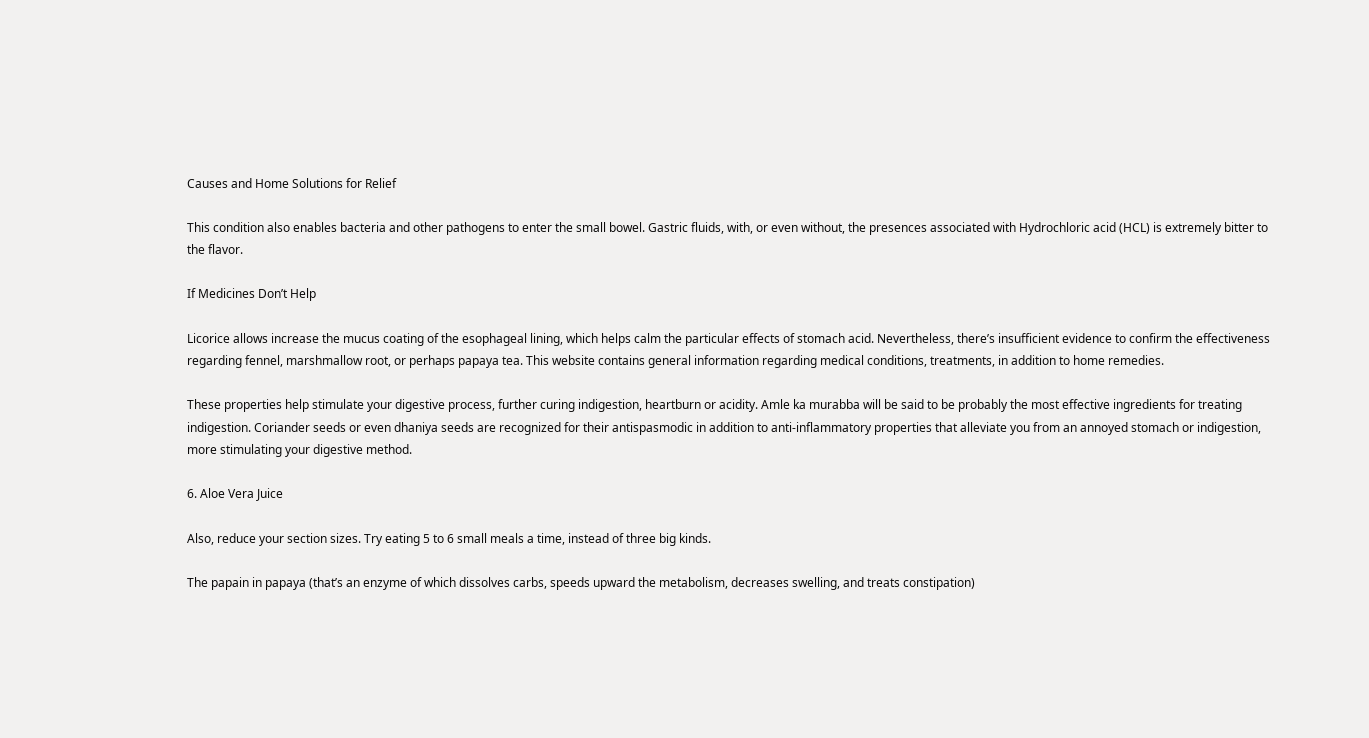Causes and Home Solutions for Relief

This condition also enables bacteria and other pathogens to enter the small bowel. Gastric fluids, with, or even without, the presences associated with Hydrochloric acid (HCL) is extremely bitter to the flavor.

If Medicines Don’t Help

Licorice allows increase the mucus coating of the esophageal lining, which helps calm the particular effects of stomach acid. Nevertheless, there’s insufficient evidence to confirm the effectiveness regarding fennel, marshmallow root, or perhaps papaya tea. This website contains general information regarding medical conditions, treatments, in addition to home remedies.

These properties help stimulate your digestive process, further curing indigestion, heartburn or acidity. Amle ka murabba will be said to be probably the most effective ingredients for treating indigestion. Coriander seeds or even dhaniya seeds are recognized for their antispasmodic in addition to anti-inflammatory properties that alleviate you from an annoyed stomach or indigestion, more stimulating your digestive method.

6. Aloe Vera Juice

Also, reduce your section sizes. Try eating 5 to 6 small meals a time, instead of three big kinds.

The papain in papaya (that’s an enzyme of which dissolves carbs, speeds upward the metabolism, decreases swelling, and treats constipation)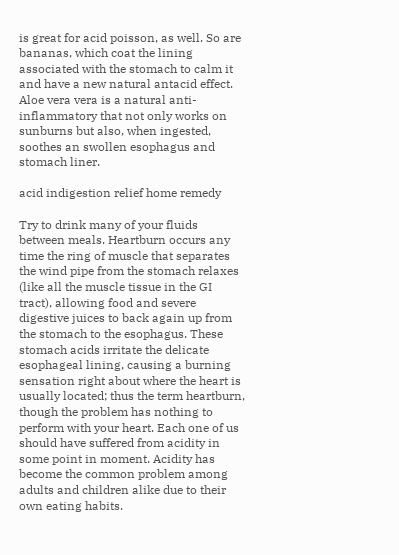is great for acid poisson, as well. So are bananas, which coat the lining associated with the stomach to calm it and have a new natural antacid effect. Aloe vera vera is a natural anti-inflammatory that not only works on sunburns but also, when ingested, soothes an swollen esophagus and stomach liner.

acid indigestion relief home remedy

Try to drink many of your fluids between meals. Heartburn occurs any time the ring of muscle that separates the wind pipe from the stomach relaxes (like all the muscle tissue in the GI tract), allowing food and severe digestive juices to back again up from the stomach to the esophagus. These stomach acids irritate the delicate esophageal lining, causing a burning sensation right about where the heart is usually located; thus the term heartburn, though the problem has nothing to perform with your heart. Each one of us should have suffered from acidity in some point in moment. Acidity has become the common problem among adults and children alike due to their own eating habits.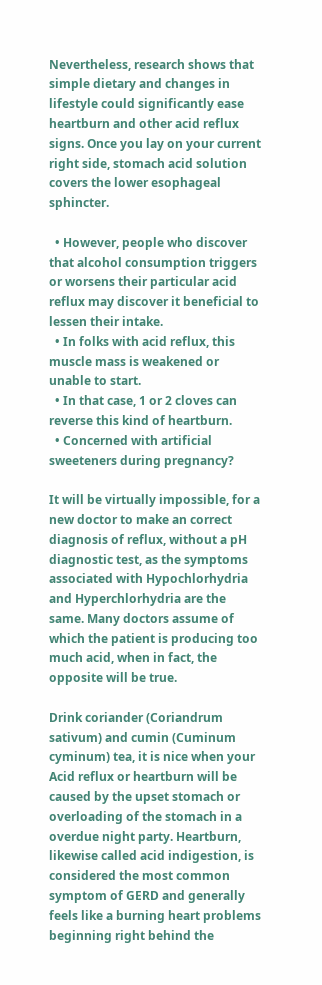Nevertheless, research shows that simple dietary and changes in lifestyle could significantly ease heartburn and other acid reflux signs. Once you lay on your current right side, stomach acid solution covers the lower esophageal sphincter.

  • However, people who discover that alcohol consumption triggers or worsens their particular acid reflux may discover it beneficial to lessen their intake.
  • In folks with acid reflux, this muscle mass is weakened or unable to start.
  • In that case, 1 or 2 cloves can reverse this kind of heartburn.
  • Concerned with artificial sweeteners during pregnancy?

It will be virtually impossible, for a new doctor to make an correct diagnosis of reflux, without a pH diagnostic test, as the symptoms associated with Hypochlorhydria and Hyperchlorhydria are the same. Many doctors assume of which the patient is producing too much acid, when in fact, the opposite will be true.

Drink coriander (Coriandrum sativum) and cumin (Cuminum cyminum) tea, it is nice when your Acid reflux or heartburn will be caused by the upset stomach or overloading of the stomach in a overdue night party. Heartburn, likewise called acid indigestion, is considered the most common symptom of GERD and generally feels like a burning heart problems beginning right behind the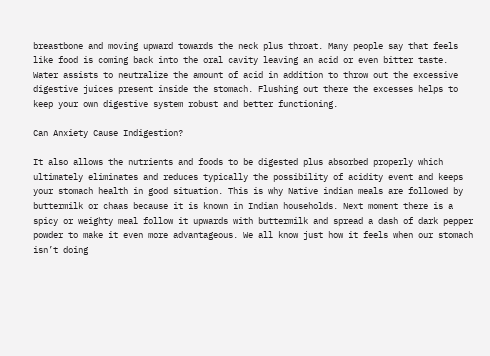breastbone and moving upward towards the neck plus throat. Many people say that feels like food is coming back into the oral cavity leaving an acid or even bitter taste. Water assists to neutralize the amount of acid in addition to throw out the excessive digestive juices present inside the stomach. Flushing out there the excesses helps to keep your own digestive system robust and better functioning.

Can Anxiety Cause Indigestion?

It also allows the nutrients and foods to be digested plus absorbed properly which ultimately eliminates and reduces typically the possibility of acidity event and keeps your stomach health in good situation. This is why Native indian meals are followed by buttermilk or chaas because it is known in Indian households. Next moment there is a spicy or weighty meal follow it upwards with buttermilk and spread a dash of dark pepper powder to make it even more advantageous. We all know just how it feels when our stomach isn’t doing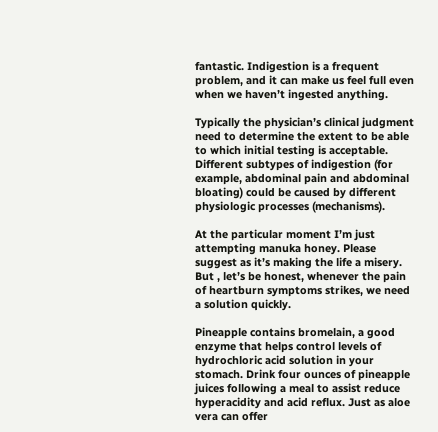fantastic. Indigestion is a frequent problem, and it can make us feel full even when we haven’t ingested anything.

Typically the physician’s clinical judgment need to determine the extent to be able to which initial testing is acceptable. Different subtypes of indigestion (for example, abdominal pain and abdominal bloating) could be caused by different physiologic processes (mechanisms).

At the particular moment I’m just attempting manuka honey. Please suggest as it’s making the life a misery. But , let’s be honest, whenever the pain of heartburn symptoms strikes, we need a solution quickly.

Pineapple contains bromelain, a good enzyme that helps control levels of hydrochloric acid solution in your stomach. Drink four ounces of pineapple juices following a meal to assist reduce hyperacidity and acid reflux. Just as aloe vera can offer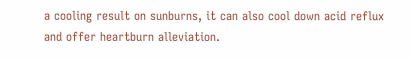a cooling result on sunburns, it can also cool down acid reflux and offer heartburn alleviation.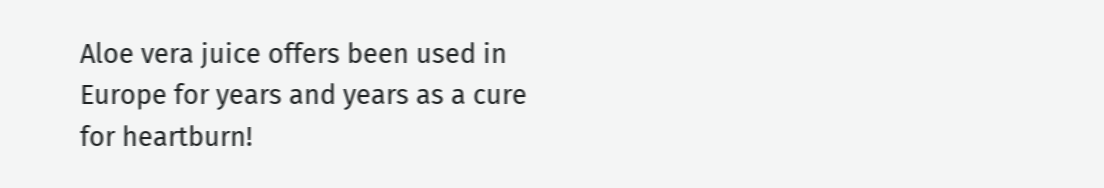Aloe vera juice offers been used in Europe for years and years as a cure for heartburn!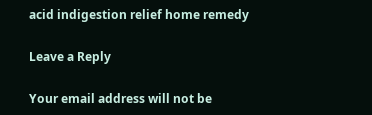acid indigestion relief home remedy

Leave a Reply

Your email address will not be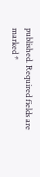published. Required fields are marked *